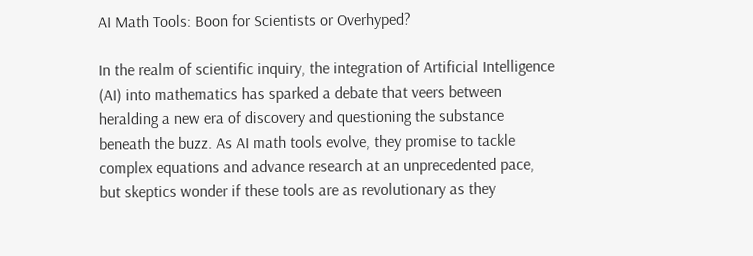AI Math Tools: Boon for Scientists or Overhyped?

In the realm of scientific inquiry, the integration of Artificial Intelligence (AI) into mathematics has sparked a debate that veers between heralding a new era of discovery and questioning the substance beneath the buzz. As AI math tools evolve, they promise to tackle complex equations and advance research at an unprecedented pace, but skeptics wonder if these tools are as revolutionary as they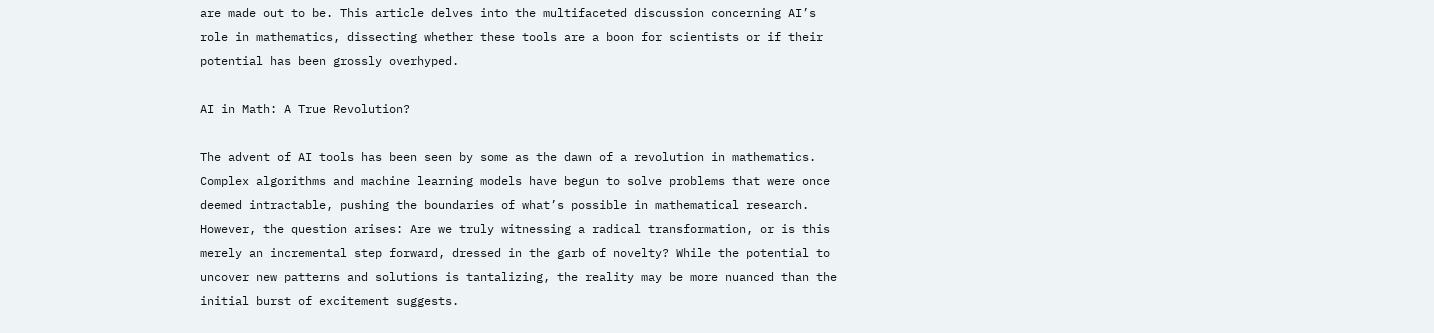are made out to be. This article delves into the multifaceted discussion concerning AI’s role in mathematics, dissecting whether these tools are a boon for scientists or if their potential has been grossly overhyped.

AI in Math: A True Revolution?

The advent of AI tools has been seen by some as the dawn of a revolution in mathematics. Complex algorithms and machine learning models have begun to solve problems that were once deemed intractable, pushing the boundaries of what’s possible in mathematical research. However, the question arises: Are we truly witnessing a radical transformation, or is this merely an incremental step forward, dressed in the garb of novelty? While the potential to uncover new patterns and solutions is tantalizing, the reality may be more nuanced than the initial burst of excitement suggests.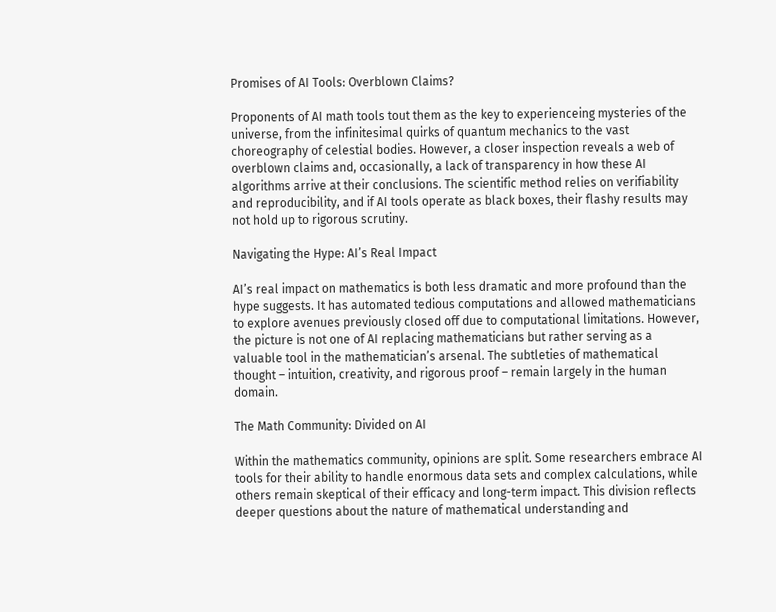Promises of AI Tools: Overblown Claims?

Proponents of AI math tools tout them as the key to experienceing mysteries of the universe, from the infinitesimal quirks of quantum mechanics to the vast choreography of celestial bodies. However, a closer inspection reveals a web of overblown claims and, occasionally, a lack of transparency in how these AI algorithms arrive at their conclusions. The scientific method relies on verifiability and reproducibility, and if AI tools operate as black boxes, their flashy results may not hold up to rigorous scrutiny.

Navigating the Hype: AI’s Real Impact

AI’s real impact on mathematics is both less dramatic and more profound than the hype suggests. It has automated tedious computations and allowed mathematicians to explore avenues previously closed off due to computational limitations. However, the picture is not one of AI replacing mathematicians but rather serving as a valuable tool in the mathematician’s arsenal. The subtleties of mathematical thought – intuition, creativity, and rigorous proof – remain largely in the human domain.

The Math Community: Divided on AI

Within the mathematics community, opinions are split. Some researchers embrace AI tools for their ability to handle enormous data sets and complex calculations, while others remain skeptical of their efficacy and long-term impact. This division reflects deeper questions about the nature of mathematical understanding and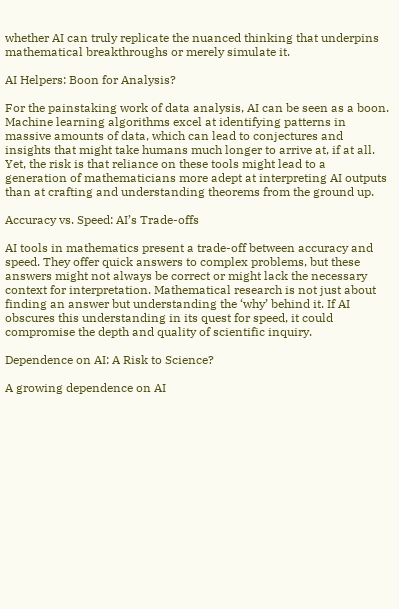whether AI can truly replicate the nuanced thinking that underpins mathematical breakthroughs or merely simulate it.

AI Helpers: Boon for Analysis?

For the painstaking work of data analysis, AI can be seen as a boon. Machine learning algorithms excel at identifying patterns in massive amounts of data, which can lead to conjectures and insights that might take humans much longer to arrive at, if at all. Yet, the risk is that reliance on these tools might lead to a generation of mathematicians more adept at interpreting AI outputs than at crafting and understanding theorems from the ground up.

Accuracy vs. Speed: AI’s Trade-offs

AI tools in mathematics present a trade-off between accuracy and speed. They offer quick answers to complex problems, but these answers might not always be correct or might lack the necessary context for interpretation. Mathematical research is not just about finding an answer but understanding the ‘why’ behind it. If AI obscures this understanding in its quest for speed, it could compromise the depth and quality of scientific inquiry.

Dependence on AI: A Risk to Science?

A growing dependence on AI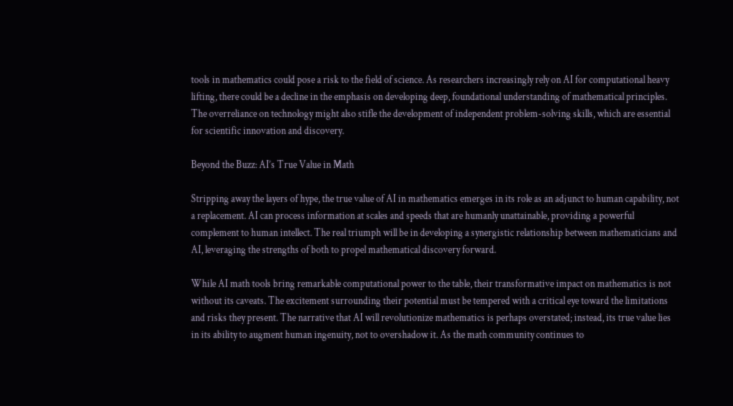tools in mathematics could pose a risk to the field of science. As researchers increasingly rely on AI for computational heavy lifting, there could be a decline in the emphasis on developing deep, foundational understanding of mathematical principles. The overreliance on technology might also stifle the development of independent problem-solving skills, which are essential for scientific innovation and discovery.

Beyond the Buzz: AI’s True Value in Math

Stripping away the layers of hype, the true value of AI in mathematics emerges in its role as an adjunct to human capability, not a replacement. AI can process information at scales and speeds that are humanly unattainable, providing a powerful complement to human intellect. The real triumph will be in developing a synergistic relationship between mathematicians and AI, leveraging the strengths of both to propel mathematical discovery forward.

While AI math tools bring remarkable computational power to the table, their transformative impact on mathematics is not without its caveats. The excitement surrounding their potential must be tempered with a critical eye toward the limitations and risks they present. The narrative that AI will revolutionize mathematics is perhaps overstated; instead, its true value lies in its ability to augment human ingenuity, not to overshadow it. As the math community continues to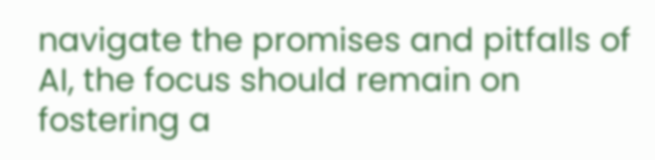navigate the promises and pitfalls of AI, the focus should remain on fostering a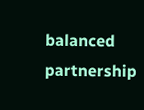balanced partnership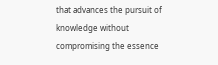that advances the pursuit of knowledge without compromising the essence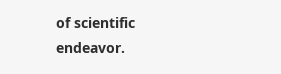of scientific endeavor.